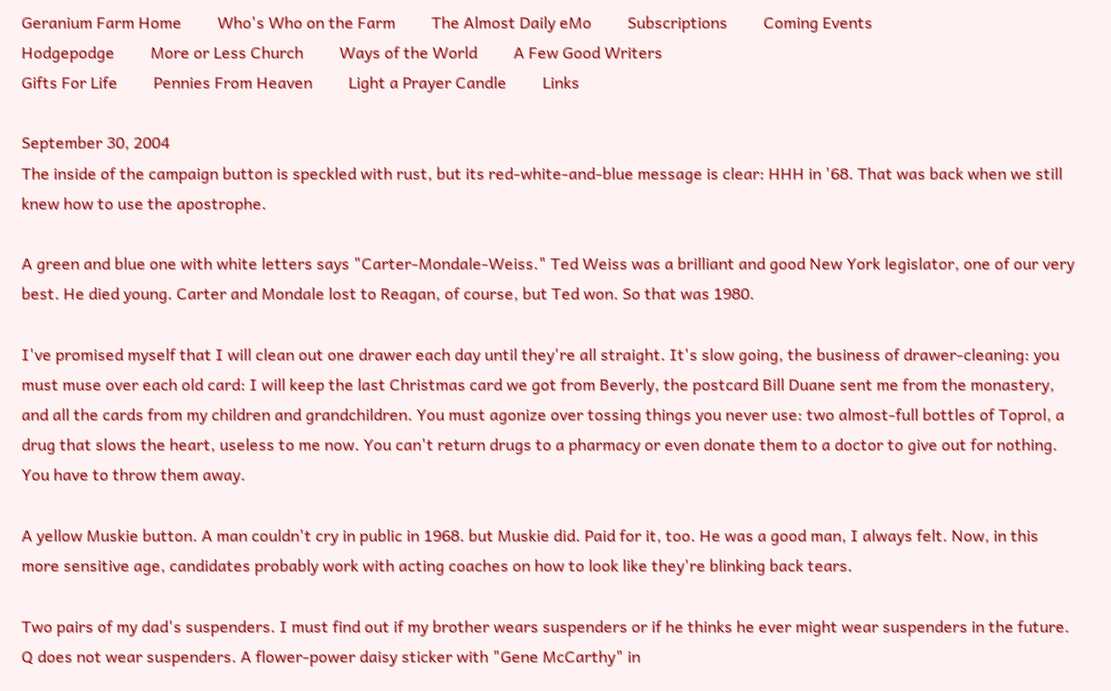Geranium Farm Home         Who's Who on the Farm         The Almost Daily eMo         Subscriptions         Coming Events
Hodgepodge         More or Less Church         Ways of the World         A Few Good Writers
Gifts For Life         Pennies From Heaven         Light a Prayer Candle         Links

September 30, 2004
The inside of the campaign button is speckled with rust, but its red-white-and-blue message is clear: HHH in '68. That was back when we still knew how to use the apostrophe.

A green and blue one with white letters says "Carter-Mondale-Weiss." Ted Weiss was a brilliant and good New York legislator, one of our very best. He died young. Carter and Mondale lost to Reagan, of course, but Ted won. So that was 1980.

I've promised myself that I will clean out one drawer each day until they're all straight. It's slow going, the business of drawer-cleaning: you must muse over each old card: I will keep the last Christmas card we got from Beverly, the postcard Bill Duane sent me from the monastery, and all the cards from my children and grandchildren. You must agonize over tossing things you never use: two almost-full bottles of Toprol, a drug that slows the heart, useless to me now. You can't return drugs to a pharmacy or even donate them to a doctor to give out for nothing. You have to throw them away.

A yellow Muskie button. A man couldn't cry in public in 1968. but Muskie did. Paid for it, too. He was a good man, I always felt. Now, in this more sensitive age, candidates probably work with acting coaches on how to look like they're blinking back tears.

Two pairs of my dad's suspenders. I must find out if my brother wears suspenders or if he thinks he ever might wear suspenders in the future. Q does not wear suspenders. A flower-power daisy sticker with "Gene McCarthy" in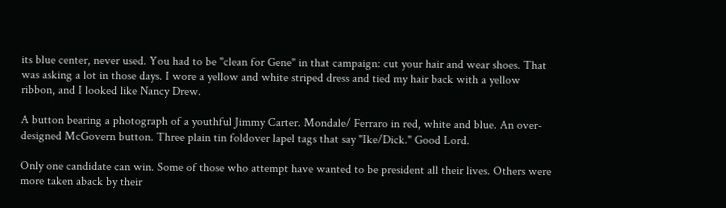its blue center, never used. You had to be "clean for Gene" in that campaign: cut your hair and wear shoes. That was asking a lot in those days. I wore a yellow and white striped dress and tied my hair back with a yellow ribbon, and I looked like Nancy Drew.

A button bearing a photograph of a youthful Jimmy Carter. Mondale/ Ferraro in red, white and blue. An over-designed McGovern button. Three plain tin foldover lapel tags that say "Ike/Dick." Good Lord.

Only one candidate can win. Some of those who attempt have wanted to be president all their lives. Others were more taken aback by their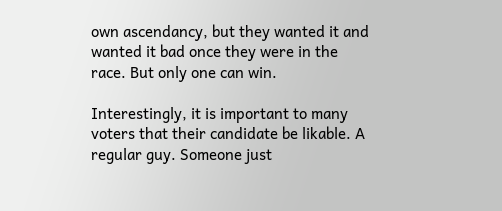own ascendancy, but they wanted it and wanted it bad once they were in the race. But only one can win.

Interestingly, it is important to many voters that their candidate be likable. A regular guy. Someone just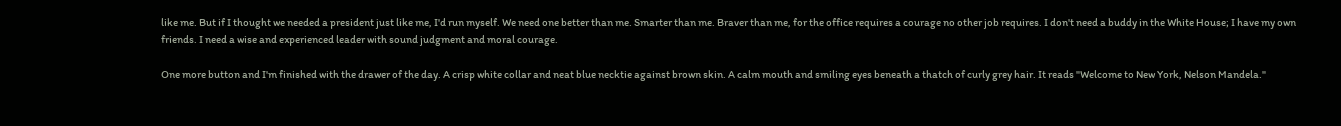like me. But if I thought we needed a president just like me, I'd run myself. We need one better than me. Smarter than me. Braver than me, for the office requires a courage no other job requires. I don't need a buddy in the White House; I have my own friends. I need a wise and experienced leader with sound judgment and moral courage.

One more button and I'm finished with the drawer of the day. A crisp white collar and neat blue necktie against brown skin. A calm mouth and smiling eyes beneath a thatch of curly grey hair. It reads "Welcome to New York, Nelson Mandela."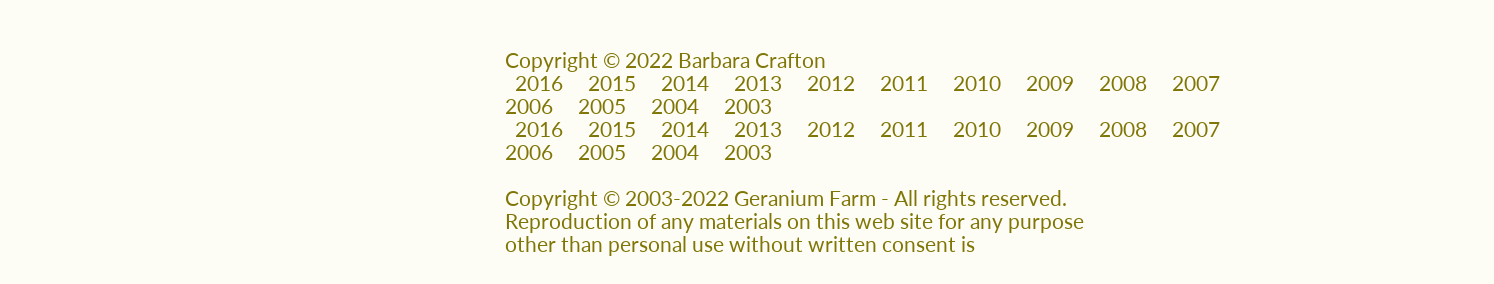Copyright © 2022 Barbara Crafton
  2016     2015     2014     2013     2012     2011     2010     2009     2008     2007     2006     2005     2004     2003
  2016     2015     2014     2013     2012     2011     2010     2009     2008     2007     2006     2005     2004     2003

Copyright © 2003-2022 Geranium Farm - All rights reserved.
Reproduction of any materials on this web site for any purpose
other than personal use without written consent is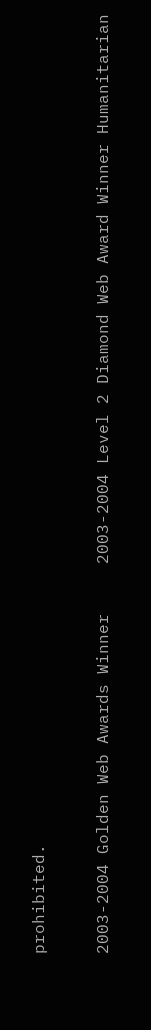prohibited.

2003-2004 Golden Web Awards Winner     2003-2004 Level 2 Diamond Web Award Winner Humanitarian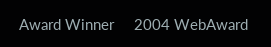Award Winner     2004 WebAward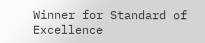Winner for Standard of Excellence